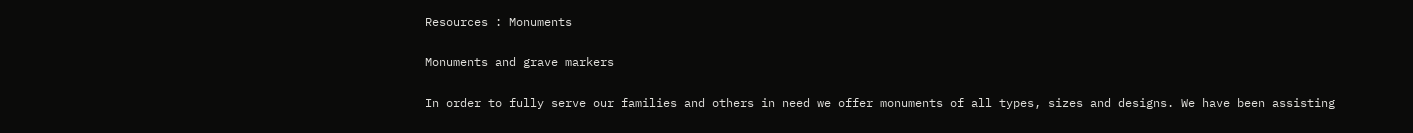Resources : Monuments

Monuments and grave markers

In order to fully serve our families and others in need we offer monuments of all types, sizes and designs. We have been assisting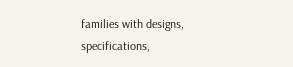families with designs, specifications,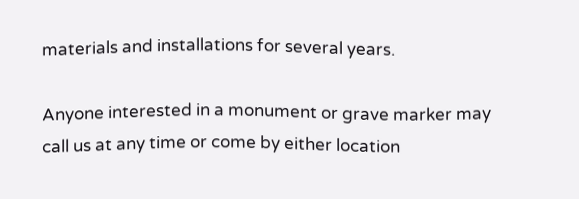materials and installations for several years.

Anyone interested in a monument or grave marker may call us at any time or come by either location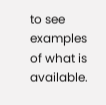to see examples of what is available.